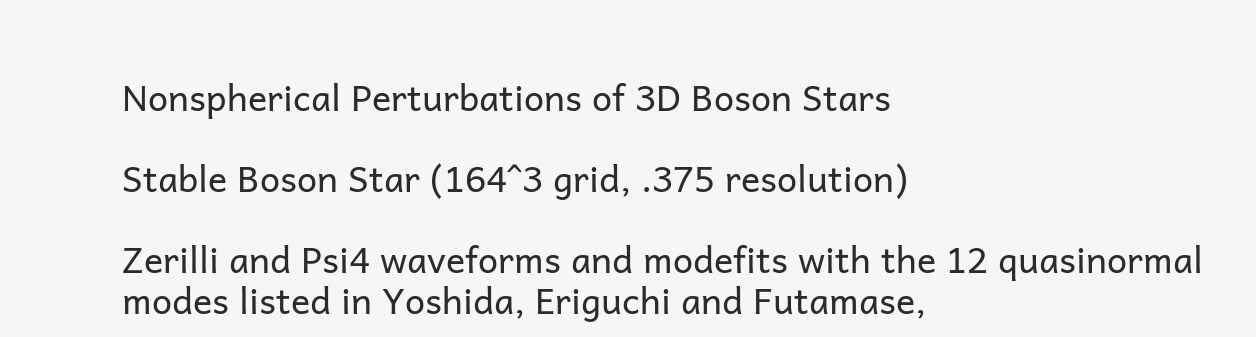Nonspherical Perturbations of 3D Boson Stars

Stable Boson Star (164^3 grid, .375 resolution)

Zerilli and Psi4 waveforms and modefits with the 12 quasinormal modes listed in Yoshida, Eriguchi and Futamase,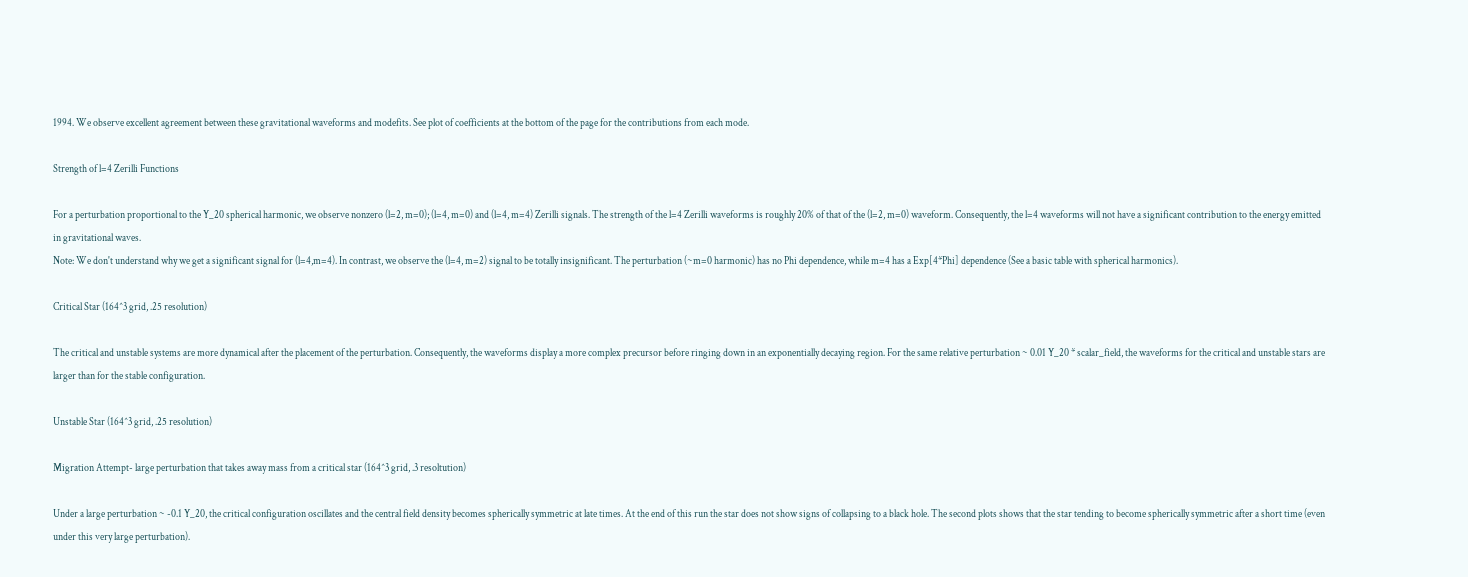1994. We observe excellent agreement between these gravitational waveforms and modefits. See plot of coefficients at the bottom of the page for the contributions from each mode.

Strength of l=4 Zerilli Functions

For a perturbation proportional to the Y_20 spherical harmonic, we observe nonzero (l=2, m=0); (l=4, m=0) and (l=4, m=4) Zerilli signals. The strength of the l=4 Zerilli waveforms is roughly 20% of that of the (l=2, m=0) waveform. Consequently, the l=4 waveforms will not have a significant contribution to the energy emitted in gravitational waves.
Note: We don't understand why we get a significant signal for (l=4,m=4). In contrast, we observe the (l=4, m=2) signal to be totally insignificant. The perturbation (~m=0 harmonic) has no Phi dependence, while m=4 has a Exp[4*Phi] dependence (See a basic table with spherical harmonics).

Critical Star (164^3 grid, .25 resolution)

The critical and unstable systems are more dynamical after the placement of the perturbation. Consequently, the waveforms display a more complex precursor before ringing down in an exponentially decaying region. For the same relative perturbation ~ 0.01 Y_20 * scalar_field, the waveforms for the critical and unstable stars are larger than for the stable configuration.

Unstable Star (164^3 grid, .25 resolution)

Migration Attempt- large perturbation that takes away mass from a critical star (164^3 grid, .3 resoltution)

Under a large perturbation ~ -0.1 Y_20, the critical configuration oscillates and the central field density becomes spherically symmetric at late times. At the end of this run the star does not show signs of collapsing to a black hole. The second plots shows that the star tending to become spherically symmetric after a short time (even under this very large perturbation).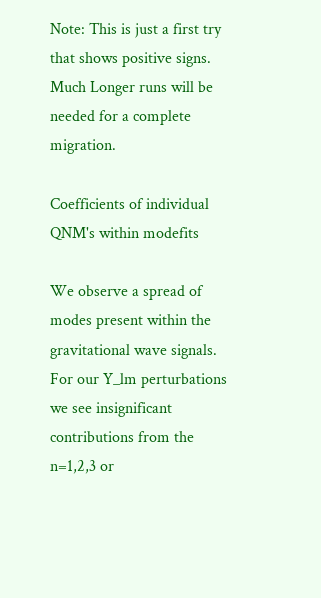Note: This is just a first try that shows positive signs. Much Longer runs will be needed for a complete migration.

Coefficients of individual QNM's within modefits

We observe a spread of modes present within the gravitational wave signals. For our Y_lm perturbations we see insignificant contributions from the n=1,2,3 or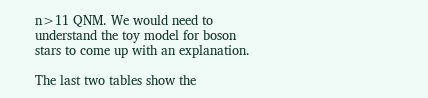n>11 QNM. We would need to understand the toy model for boson stars to come up with an explanation.

The last two tables show the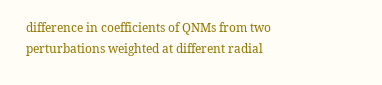difference in coefficients of QNMs from two perturbations weighted at different radial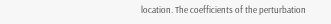location. The coefficients of the perturbation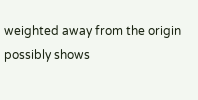weighted away from the origin possibly shows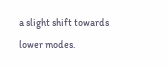a slight shift towards lower modes.